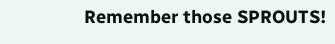Remember those SPROUTS!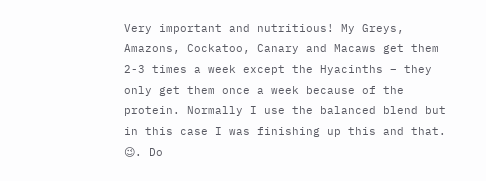Very important and nutritious! My Greys, Amazons, Cockatoo, Canary and Macaws get them 2-3 times a week except the Hyacinths – they only get them once a week because of the protein. Normally I use the balanced blend but in this case I was finishing up this and that. 😉. Do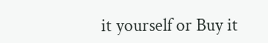it yourself or Buy it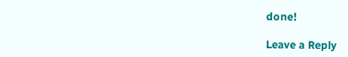done!

Leave a Reply